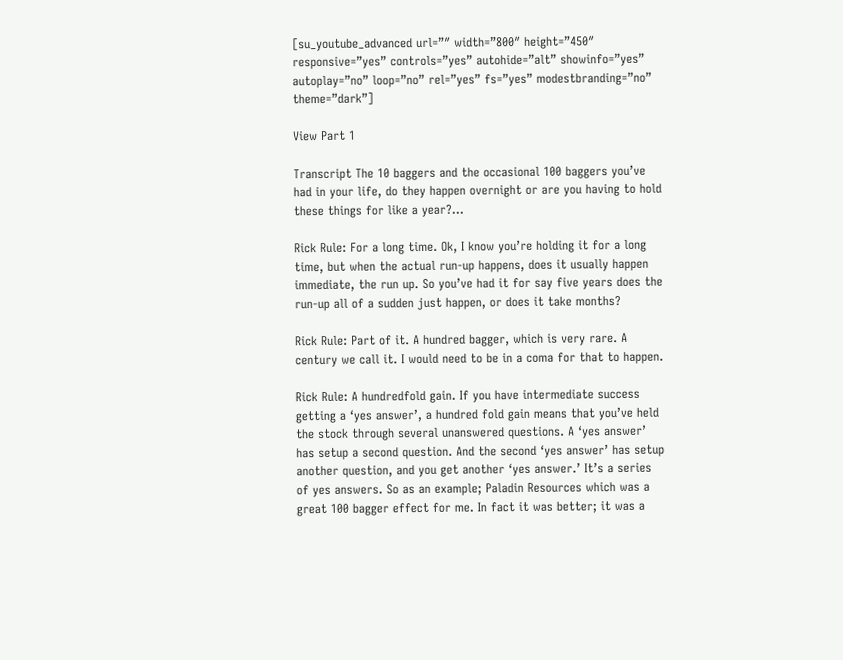[su_youtube_advanced url=”″ width=”800″ height=”450″ responsive=”yes” controls=”yes” autohide=”alt” showinfo=”yes” autoplay=”no” loop=”no” rel=”yes” fs=”yes” modestbranding=”no” theme=”dark”]

View Part 1

Transcript The 10 baggers and the occasional 100 baggers you’ve had in your life, do they happen overnight or are you having to hold these things for like a year?…

Rick Rule: For a long time. Ok, I know you’re holding it for a long time, but when the actual run-up happens, does it usually happen immediate, the run up. So you’ve had it for say five years does the run-up all of a sudden just happen, or does it take months?

Rick Rule: Part of it. A hundred bagger, which is very rare. A century we call it. I would need to be in a coma for that to happen.

Rick Rule: A hundredfold gain. If you have intermediate success getting a ‘yes answer’, a hundred fold gain means that you’ve held the stock through several unanswered questions. A ‘yes answer’ has setup a second question. And the second ‘yes answer’ has setup another question, and you get another ‘yes answer.’ It’s a series of yes answers. So as an example; Paladin Resources which was a great 100 bagger effect for me. In fact it was better; it was a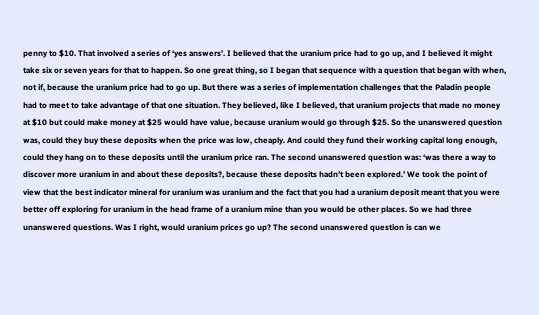penny to $10. That involved a series of ‘yes answers’. I believed that the uranium price had to go up, and I believed it might take six or seven years for that to happen. So one great thing, so I began that sequence with a question that began with when, not if, because the uranium price had to go up. But there was a series of implementation challenges that the Paladin people had to meet to take advantage of that one situation. They believed, like I believed, that uranium projects that made no money at $10 but could make money at $25 would have value, because uranium would go through $25. So the unanswered question was, could they buy these deposits when the price was low, cheaply. And could they fund their working capital long enough, could they hang on to these deposits until the uranium price ran. The second unanswered question was: ‘was there a way to discover more uranium in and about these deposits?, because these deposits hadn’t been explored.’ We took the point of view that the best indicator mineral for uranium was uranium and the fact that you had a uranium deposit meant that you were better off exploring for uranium in the head frame of a uranium mine than you would be other places. So we had three unanswered questions. Was I right, would uranium prices go up? The second unanswered question is can we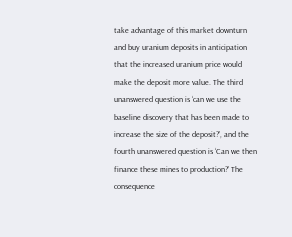take advantage of this market downturn and buy uranium deposits in anticipation that the increased uranium price would make the deposit more value. The third unanswered question is ‘can we use the baseline discovery that has been made to increase the size of the deposit?’, and the fourth unanswered question is ‘Can we then finance these mines to production?’ The consequence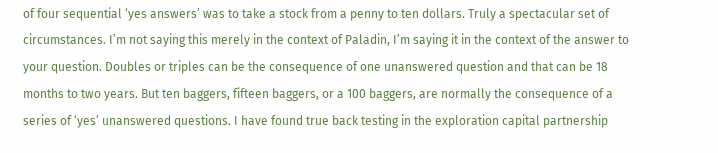of four sequential ‘yes answers’ was to take a stock from a penny to ten dollars. Truly a spectacular set of circumstances. I’m not saying this merely in the context of Paladin, I’m saying it in the context of the answer to your question. Doubles or triples can be the consequence of one unanswered question and that can be 18 months to two years. But ten baggers, fifteen baggers, or a 100 baggers, are normally the consequence of a series of ‘yes’ unanswered questions. I have found true back testing in the exploration capital partnership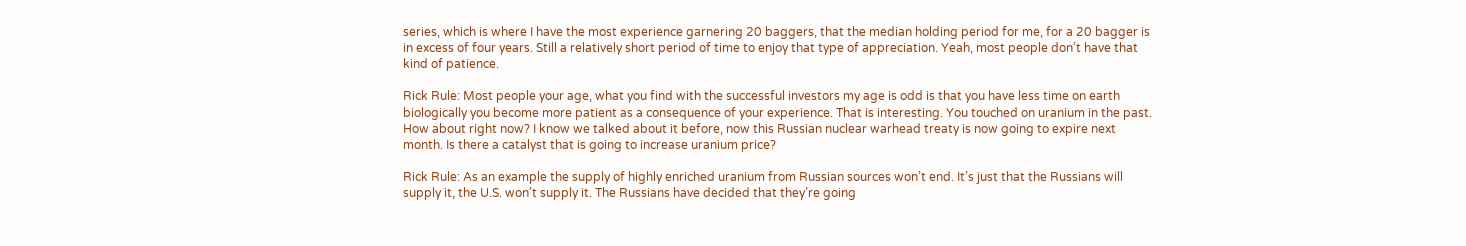series, which is where I have the most experience garnering 20 baggers, that the median holding period for me, for a 20 bagger is in excess of four years. Still a relatively short period of time to enjoy that type of appreciation. Yeah, most people don’t have that kind of patience.

Rick Rule: Most people your age, what you find with the successful investors my age is odd is that you have less time on earth biologically you become more patient as a consequence of your experience. That is interesting. You touched on uranium in the past. How about right now? I know we talked about it before, now this Russian nuclear warhead treaty is now going to expire next month. Is there a catalyst that is going to increase uranium price?

Rick Rule: As an example the supply of highly enriched uranium from Russian sources won’t end. It’s just that the Russians will supply it, the U.S. won’t supply it. The Russians have decided that they’re going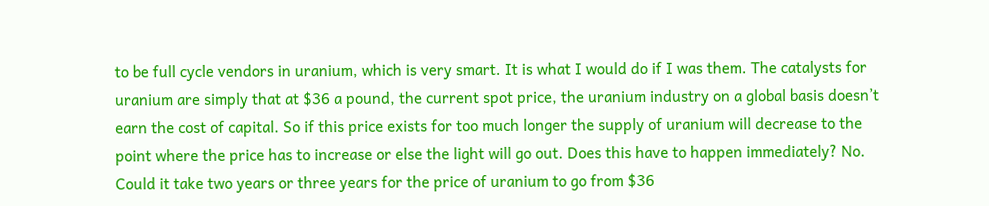to be full cycle vendors in uranium, which is very smart. It is what I would do if I was them. The catalysts for uranium are simply that at $36 a pound, the current spot price, the uranium industry on a global basis doesn’t earn the cost of capital. So if this price exists for too much longer the supply of uranium will decrease to the point where the price has to increase or else the light will go out. Does this have to happen immediately? No. Could it take two years or three years for the price of uranium to go from $36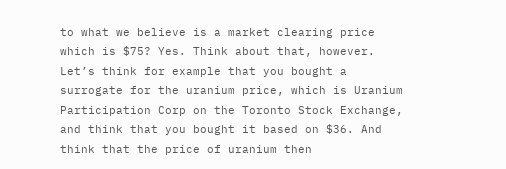to what we believe is a market clearing price which is $75? Yes. Think about that, however. Let’s think for example that you bought a surrogate for the uranium price, which is Uranium Participation Corp on the Toronto Stock Exchange, and think that you bought it based on $36. And think that the price of uranium then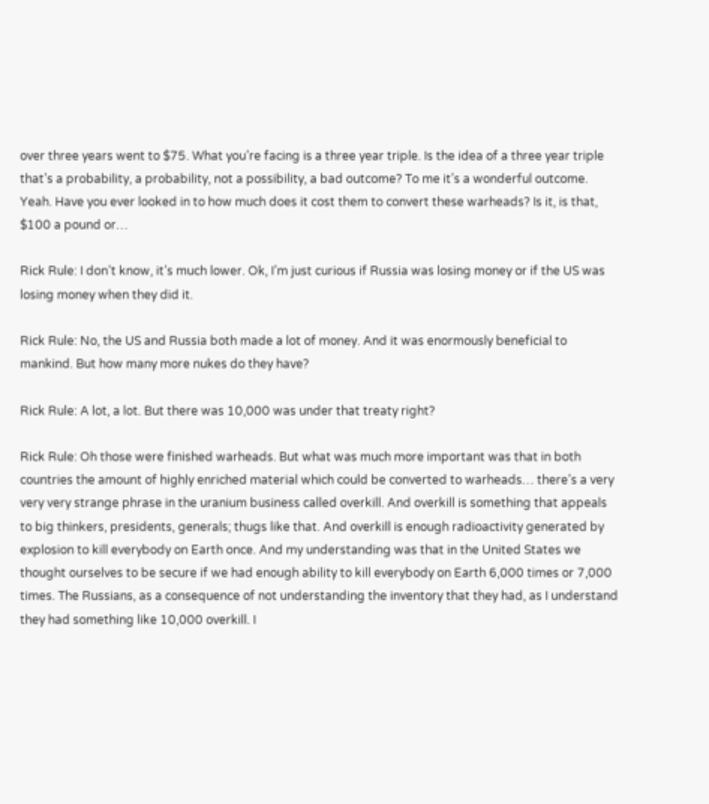over three years went to $75. What you’re facing is a three year triple. Is the idea of a three year triple that’s a probability, a probability, not a possibility, a bad outcome? To me it’s a wonderful outcome. Yeah. Have you ever looked in to how much does it cost them to convert these warheads? Is it, is that, $100 a pound or…

Rick Rule: I don’t know, it’s much lower. Ok, I’m just curious if Russia was losing money or if the US was losing money when they did it.

Rick Rule: No, the US and Russia both made a lot of money. And it was enormously beneficial to mankind. But how many more nukes do they have?

Rick Rule: A lot, a lot. But there was 10,000 was under that treaty right?

Rick Rule: Oh those were finished warheads. But what was much more important was that in both countries the amount of highly enriched material which could be converted to warheads… there’s a very very very strange phrase in the uranium business called overkill. And overkill is something that appeals to big thinkers, presidents, generals; thugs like that. And overkill is enough radioactivity generated by explosion to kill everybody on Earth once. And my understanding was that in the United States we thought ourselves to be secure if we had enough ability to kill everybody on Earth 6,000 times or 7,000 times. The Russians, as a consequence of not understanding the inventory that they had, as I understand they had something like 10,000 overkill. I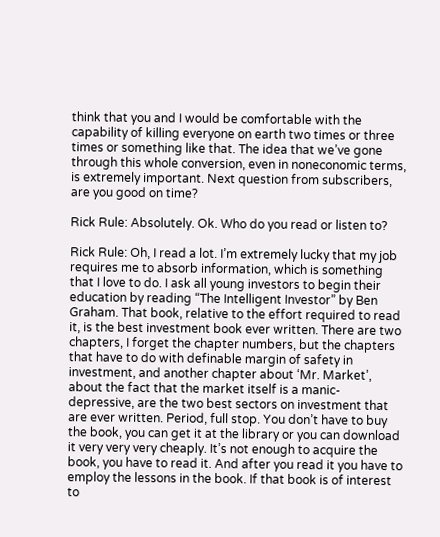think that you and I would be comfortable with the capability of killing everyone on earth two times or three times or something like that. The idea that we’ve gone through this whole conversion, even in noneconomic terms, is extremely important. Next question from subscribers, are you good on time?

Rick Rule: Absolutely. Ok. Who do you read or listen to?

Rick Rule: Oh, I read a lot. I’m extremely lucky that my job requires me to absorb information, which is something that I love to do. I ask all young investors to begin their education by reading “The Intelligent Investor” by Ben Graham. That book, relative to the effort required to read it, is the best investment book ever written. There are two chapters, I forget the chapter numbers, but the chapters that have to do with definable margin of safety in investment, and another chapter about ‘Mr. Market’, about the fact that the market itself is a manic-depressive, are the two best sectors on investment that are ever written. Period, full stop. You don’t have to buy the book, you can get it at the library or you can download it very very very cheaply. It’s not enough to acquire the book, you have to read it. And after you read it you have to employ the lessons in the book. If that book is of interest to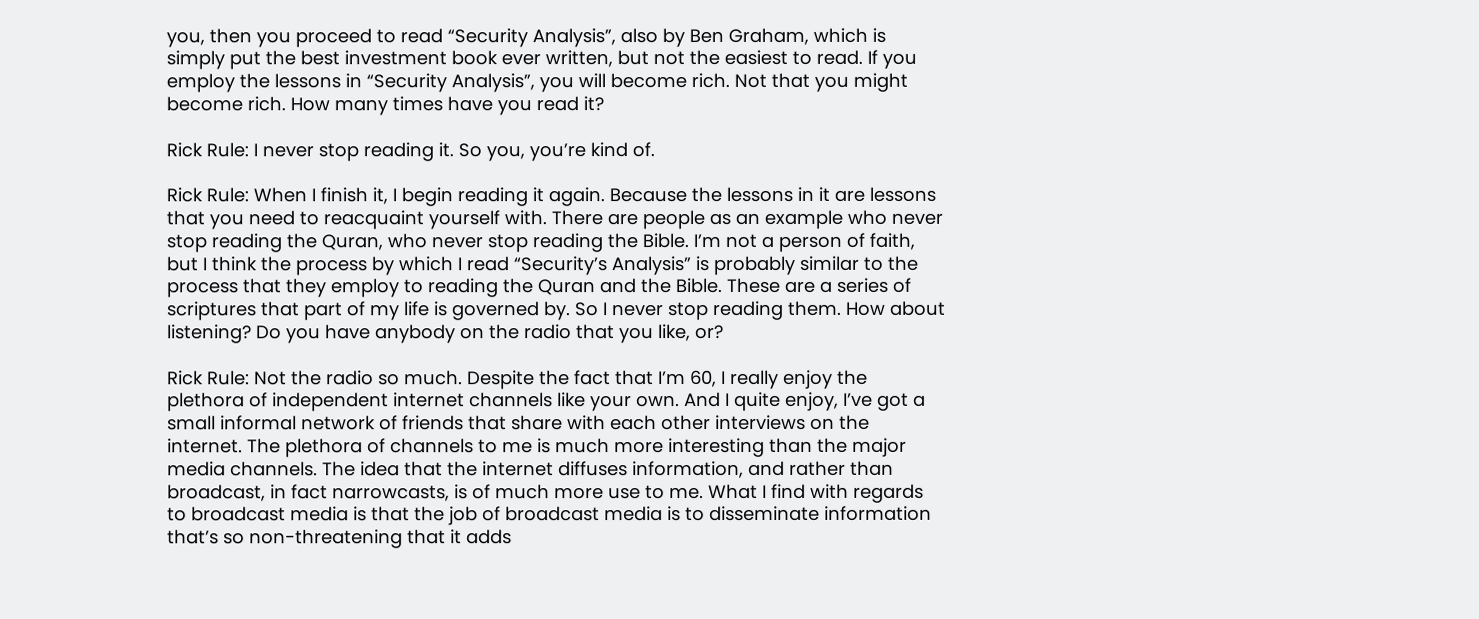you, then you proceed to read “Security Analysis”, also by Ben Graham, which is simply put the best investment book ever written, but not the easiest to read. If you employ the lessons in “Security Analysis”, you will become rich. Not that you might become rich. How many times have you read it?

Rick Rule: I never stop reading it. So you, you’re kind of.

Rick Rule: When I finish it, I begin reading it again. Because the lessons in it are lessons that you need to reacquaint yourself with. There are people as an example who never stop reading the Quran, who never stop reading the Bible. I’m not a person of faith, but I think the process by which I read “Security’s Analysis” is probably similar to the process that they employ to reading the Quran and the Bible. These are a series of scriptures that part of my life is governed by. So I never stop reading them. How about listening? Do you have anybody on the radio that you like, or?

Rick Rule: Not the radio so much. Despite the fact that I’m 60, I really enjoy the plethora of independent internet channels like your own. And I quite enjoy, I’ve got a small informal network of friends that share with each other interviews on the internet. The plethora of channels to me is much more interesting than the major media channels. The idea that the internet diffuses information, and rather than broadcast, in fact narrowcasts, is of much more use to me. What I find with regards to broadcast media is that the job of broadcast media is to disseminate information that’s so non-threatening that it adds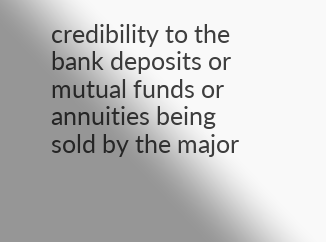credibility to the bank deposits or mutual funds or annuities being sold by the major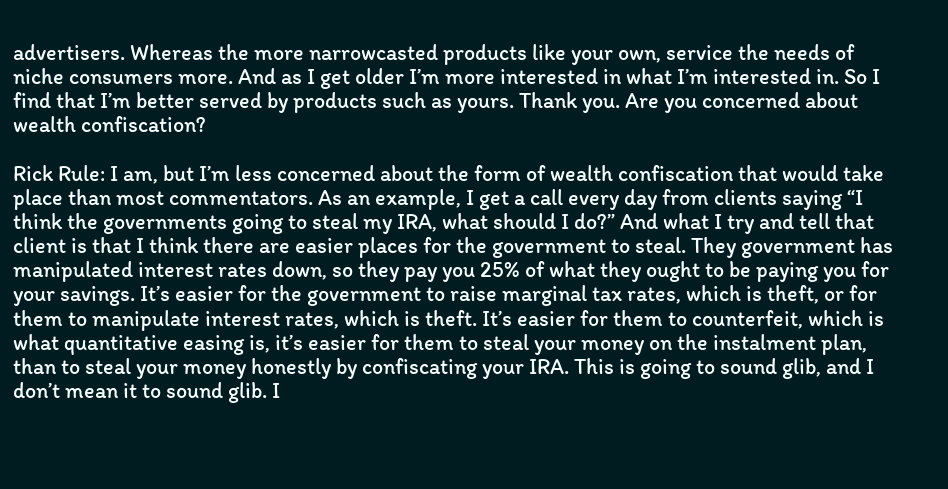advertisers. Whereas the more narrowcasted products like your own, service the needs of niche consumers more. And as I get older I’m more interested in what I’m interested in. So I find that I’m better served by products such as yours. Thank you. Are you concerned about wealth confiscation?

Rick Rule: I am, but I’m less concerned about the form of wealth confiscation that would take place than most commentators. As an example, I get a call every day from clients saying “I think the governments going to steal my IRA, what should I do?” And what I try and tell that client is that I think there are easier places for the government to steal. They government has manipulated interest rates down, so they pay you 25% of what they ought to be paying you for your savings. It’s easier for the government to raise marginal tax rates, which is theft, or for them to manipulate interest rates, which is theft. It’s easier for them to counterfeit, which is what quantitative easing is, it’s easier for them to steal your money on the instalment plan, than to steal your money honestly by confiscating your IRA. This is going to sound glib, and I don’t mean it to sound glib. I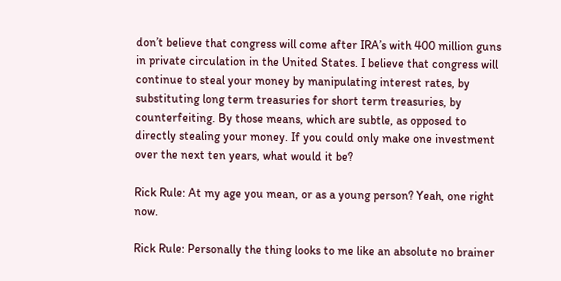don’t believe that congress will come after IRA’s with 400 million guns in private circulation in the United States. I believe that congress will continue to steal your money by manipulating interest rates, by substituting long term treasuries for short term treasuries, by counterfeiting. By those means, which are subtle, as opposed to directly stealing your money. If you could only make one investment over the next ten years, what would it be?

Rick Rule: At my age you mean, or as a young person? Yeah, one right now.

Rick Rule: Personally the thing looks to me like an absolute no brainer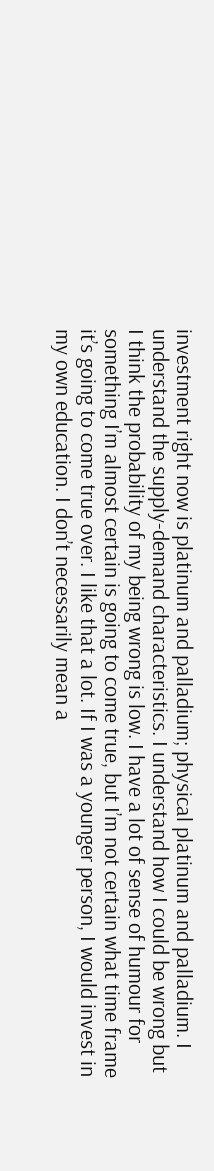investment right now is platinum and palladium; physical platinum and palladium. I understand the supply-demand characteristics. I understand how I could be wrong but I think the probability of my being wrong is low. I have a lot of sense of humour for something I’m almost certain is going to come true, but I’m not certain what time frame it’s going to come true over. I like that a lot. If I was a younger person, I would invest in my own education. I don’t necessarily mean a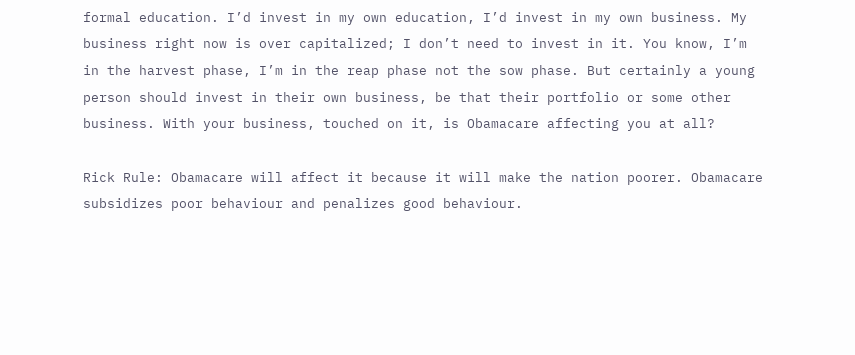formal education. I’d invest in my own education, I’d invest in my own business. My business right now is over capitalized; I don’t need to invest in it. You know, I’m in the harvest phase, I’m in the reap phase not the sow phase. But certainly a young person should invest in their own business, be that their portfolio or some other business. With your business, touched on it, is Obamacare affecting you at all?

Rick Rule: Obamacare will affect it because it will make the nation poorer. Obamacare subsidizes poor behaviour and penalizes good behaviour.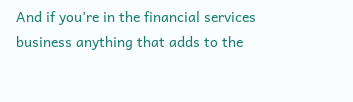And if you’re in the financial services business anything that adds to the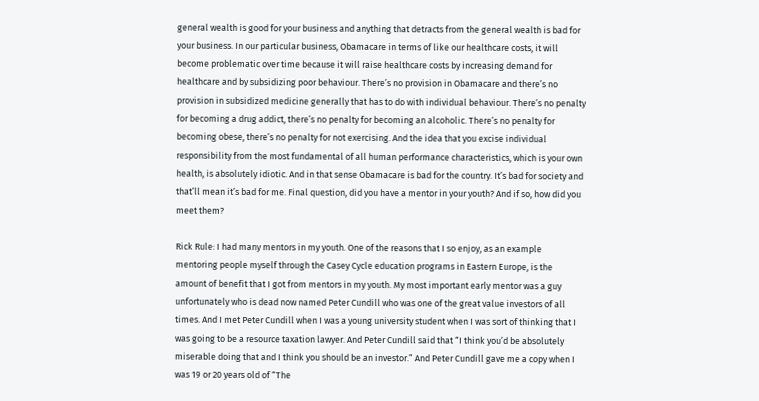general wealth is good for your business and anything that detracts from the general wealth is bad for your business. In our particular business, Obamacare in terms of like our healthcare costs, it will become problematic over time because it will raise healthcare costs by increasing demand for healthcare and by subsidizing poor behaviour. There’s no provision in Obamacare and there’s no provision in subsidized medicine generally that has to do with individual behaviour. There’s no penalty for becoming a drug addict, there’s no penalty for becoming an alcoholic. There’s no penalty for becoming obese, there’s no penalty for not exercising. And the idea that you excise individual responsibility from the most fundamental of all human performance characteristics, which is your own health, is absolutely idiotic. And in that sense Obamacare is bad for the country. It’s bad for society and that’ll mean it’s bad for me. Final question, did you have a mentor in your youth? And if so, how did you meet them?

Rick Rule: I had many mentors in my youth. One of the reasons that I so enjoy, as an example mentoring people myself through the Casey Cycle education programs in Eastern Europe, is the amount of benefit that I got from mentors in my youth. My most important early mentor was a guy unfortunately who is dead now named Peter Cundill who was one of the great value investors of all times. And I met Peter Cundill when I was a young university student when I was sort of thinking that I was going to be a resource taxation lawyer. And Peter Cundill said that “I think you’d be absolutely miserable doing that and I think you should be an investor.” And Peter Cundill gave me a copy when I was 19 or 20 years old of “The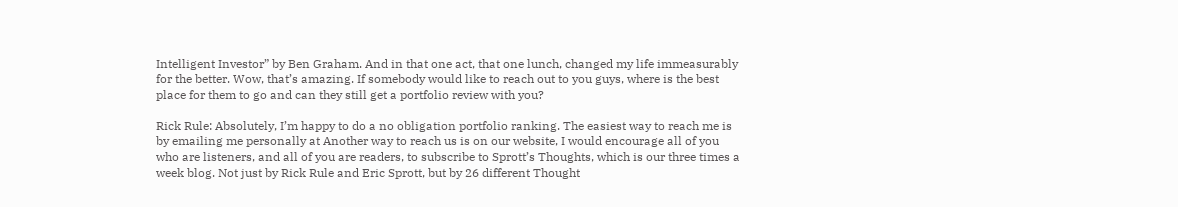Intelligent Investor” by Ben Graham. And in that one act, that one lunch, changed my life immeasurably for the better. Wow, that’s amazing. If somebody would like to reach out to you guys, where is the best place for them to go and can they still get a portfolio review with you?

Rick Rule: Absolutely, I’m happy to do a no obligation portfolio ranking. The easiest way to reach me is by emailing me personally at Another way to reach us is on our website, I would encourage all of you who are listeners, and all of you are readers, to subscribe to Sprott’s Thoughts, which is our three times a week blog. Not just by Rick Rule and Eric Sprott, but by 26 different Thought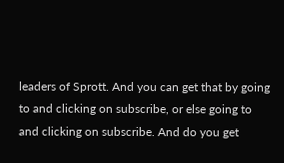leaders of Sprott. And you can get that by going to and clicking on subscribe, or else going to and clicking on subscribe. And do you get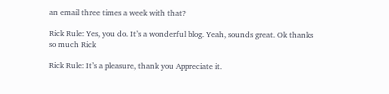an email three times a week with that?

Rick Rule: Yes, you do. It’s a wonderful blog. Yeah, sounds great. Ok thanks so much Rick

Rick Rule: It’s a pleasure, thank you Appreciate it.